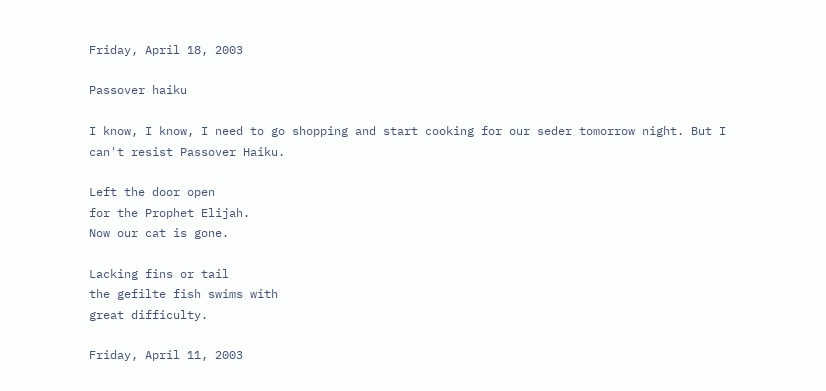Friday, April 18, 2003

Passover haiku

I know, I know, I need to go shopping and start cooking for our seder tomorrow night. But I can't resist Passover Haiku.

Left the door open
for the Prophet Elijah.
Now our cat is gone.

Lacking fins or tail
the gefilte fish swims with
great difficulty.

Friday, April 11, 2003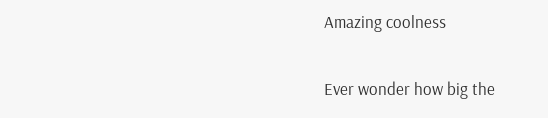Amazing coolness

Ever wonder how big the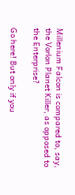Millenium Falcon is compared to, say, the Vorlon Planet Killer, as opposed to the Enterprise?

Go here! But only if you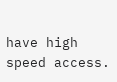have high speed access.